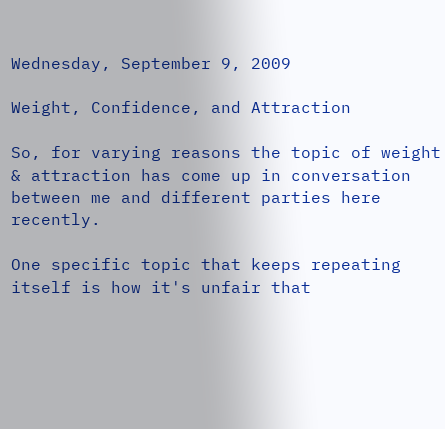Wednesday, September 9, 2009

Weight, Confidence, and Attraction

So, for varying reasons the topic of weight & attraction has come up in conversation between me and different parties here recently.

One specific topic that keeps repeating itself is how it's unfair that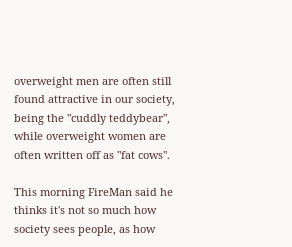overweight men are often still found attractive in our society, being the "cuddly teddybear", while overweight women are often written off as "fat cows".

This morning FireMan said he thinks it's not so much how society sees people, as how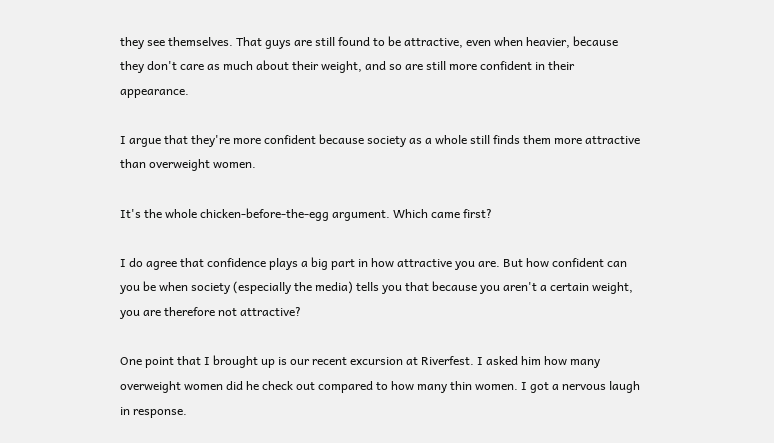they see themselves. That guys are still found to be attractive, even when heavier, because they don't care as much about their weight, and so are still more confident in their appearance.

I argue that they're more confident because society as a whole still finds them more attractive than overweight women.

It's the whole chicken-before-the-egg argument. Which came first?

I do agree that confidence plays a big part in how attractive you are. But how confident can you be when society (especially the media) tells you that because you aren't a certain weight, you are therefore not attractive?

One point that I brought up is our recent excursion at Riverfest. I asked him how many overweight women did he check out compared to how many thin women. I got a nervous laugh in response.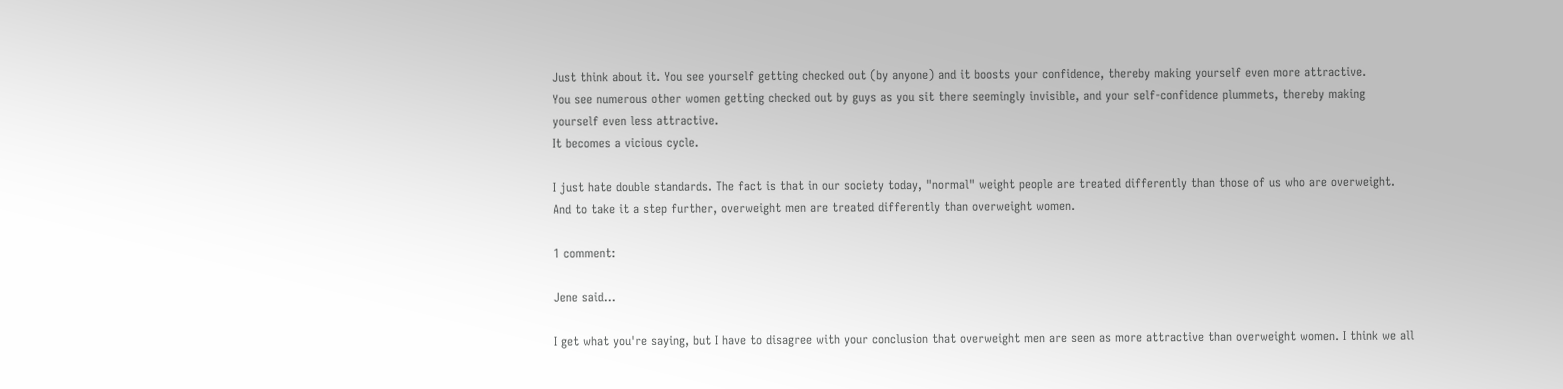Just think about it. You see yourself getting checked out (by anyone) and it boosts your confidence, thereby making yourself even more attractive.
You see numerous other women getting checked out by guys as you sit there seemingly invisible, and your self-confidence plummets, thereby making yourself even less attractive.
It becomes a vicious cycle.

I just hate double standards. The fact is that in our society today, "normal" weight people are treated differently than those of us who are overweight.
And to take it a step further, overweight men are treated differently than overweight women.

1 comment:

Jene said...

I get what you're saying, but I have to disagree with your conclusion that overweight men are seen as more attractive than overweight women. I think we all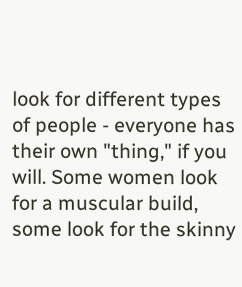look for different types of people - everyone has their own "thing," if you will. Some women look for a muscular build, some look for the skinny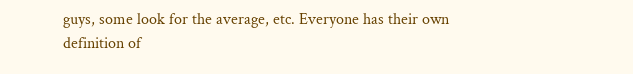guys, some look for the average, etc. Everyone has their own definition of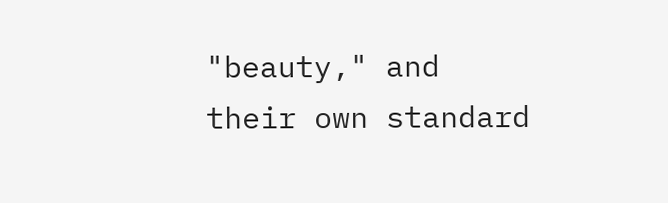"beauty," and their own standard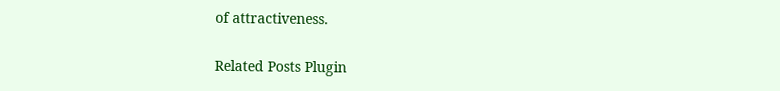of attractiveness.

Related Posts Plugin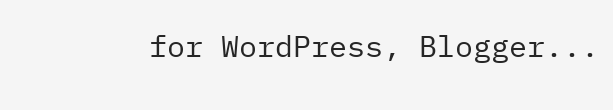for WordPress, Blogger...